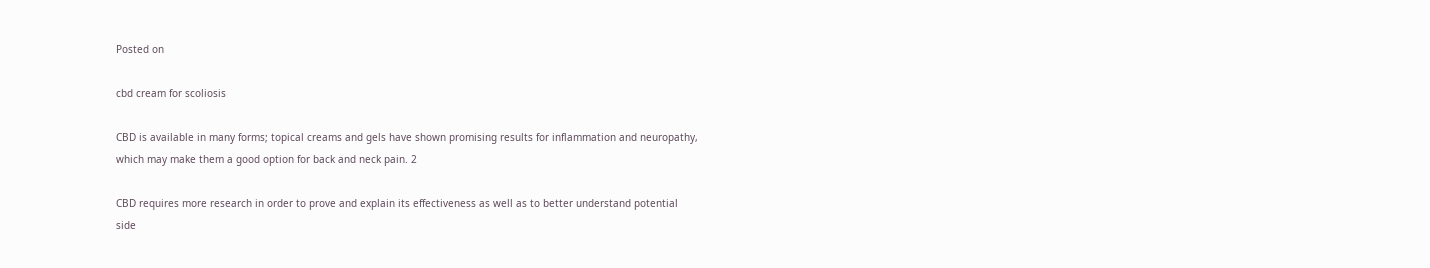Posted on

cbd cream for scoliosis

CBD is available in many forms; topical creams and gels have shown promising results for inflammation and neuropathy, which may make them a good option for back and neck pain. 2

CBD requires more research in order to prove and explain its effectiveness as well as to better understand potential side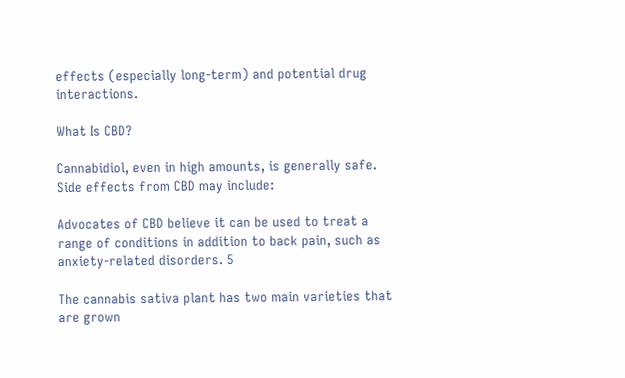effects (especially long-term) and potential drug interactions.

What Is CBD?

Cannabidiol, even in high amounts, is generally safe. Side effects from CBD may include:

Advocates of CBD believe it can be used to treat a range of conditions in addition to back pain, such as anxiety-related disorders. 5

The cannabis sativa plant has two main varieties that are grown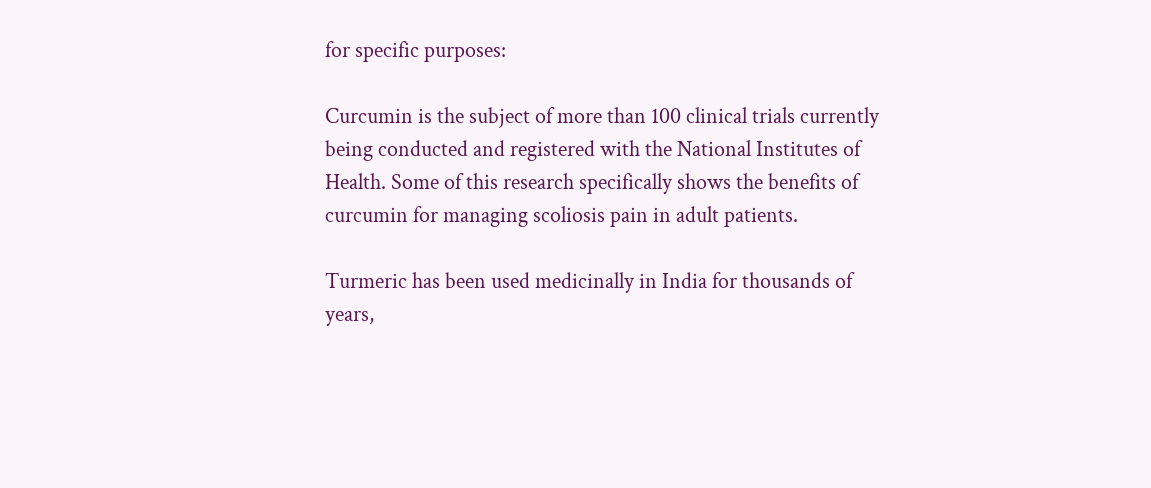for specific purposes:

Curcumin is the subject of more than 100 clinical trials currently being conducted and registered with the National Institutes of Health. Some of this research specifically shows the benefits of curcumin for managing scoliosis pain in adult patients.

Turmeric has been used medicinally in India for thousands of years,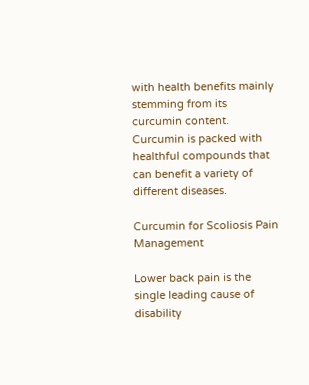with health benefits mainly stemming from its curcumin content. Curcumin is packed with healthful compounds that can benefit a variety of different diseases.

Curcumin for Scoliosis Pain Management

Lower back pain is the single leading cause of disability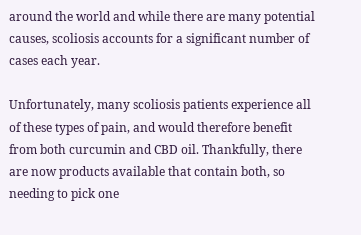around the world and while there are many potential causes, scoliosis accounts for a significant number of cases each year.

Unfortunately, many scoliosis patients experience all of these types of pain, and would therefore benefit from both curcumin and CBD oil. Thankfully, there are now products available that contain both, so needing to pick one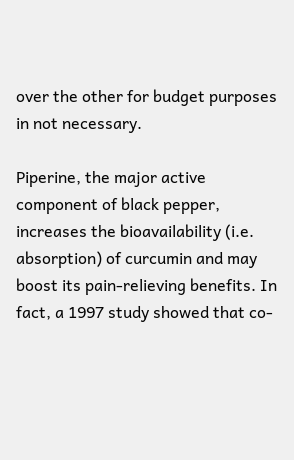over the other for budget purposes in not necessary.

Piperine, the major active component of black pepper, increases the bioavailability (i.e. absorption) of curcumin and may boost its pain-relieving benefits. In fact, a 1997 study showed that co-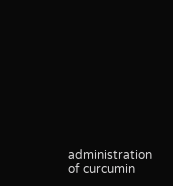administration of curcumin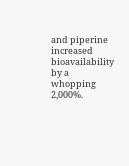and piperine increased bioavailability by a whopping 2,000%.